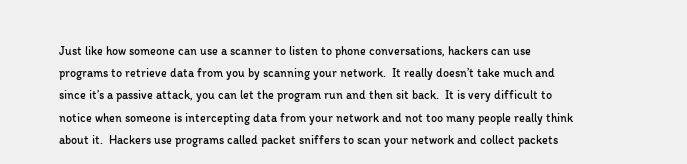Just like how someone can use a scanner to listen to phone conversations, hackers can use programs to retrieve data from you by scanning your network.  It really doesn’t take much and since it’s a passive attack, you can let the program run and then sit back.  It is very difficult to notice when someone is intercepting data from your network and not too many people really think about it.  Hackers use programs called packet sniffers to scan your network and collect packets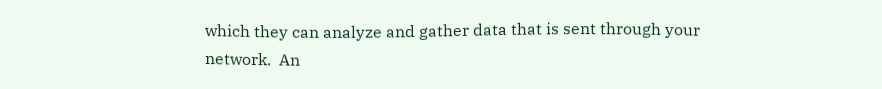which they can analyze and gather data that is sent through your network.  An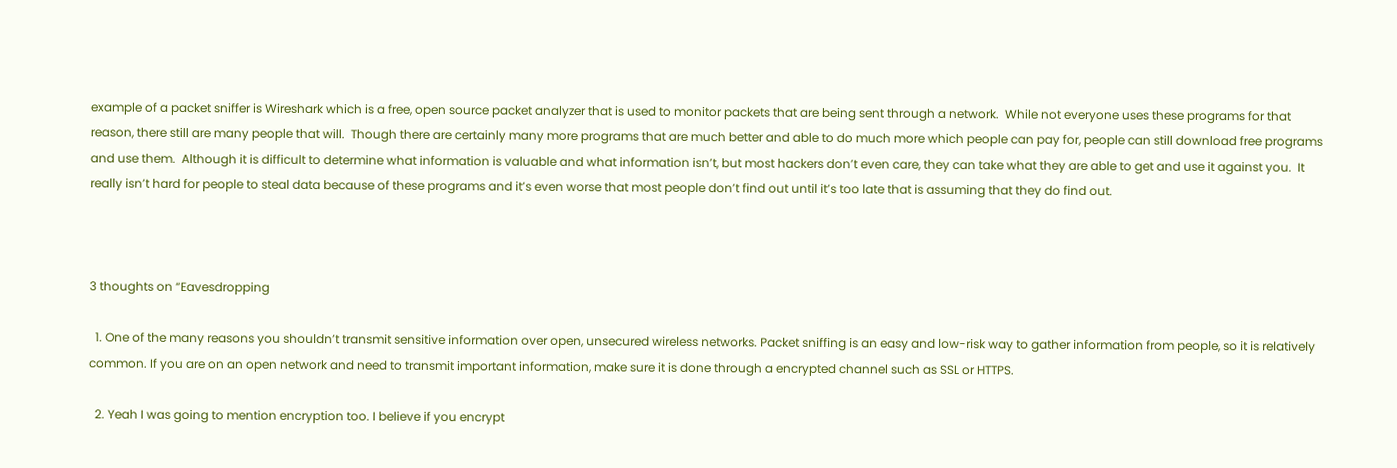example of a packet sniffer is Wireshark which is a free, open source packet analyzer that is used to monitor packets that are being sent through a network.  While not everyone uses these programs for that reason, there still are many people that will.  Though there are certainly many more programs that are much better and able to do much more which people can pay for, people can still download free programs and use them.  Although it is difficult to determine what information is valuable and what information isn’t, but most hackers don’t even care, they can take what they are able to get and use it against you.  It really isn’t hard for people to steal data because of these programs and it’s even worse that most people don’t find out until it’s too late that is assuming that they do find out.



3 thoughts on “Eavesdropping

  1. One of the many reasons you shouldn’t transmit sensitive information over open, unsecured wireless networks. Packet sniffing is an easy and low-risk way to gather information from people, so it is relatively common. If you are on an open network and need to transmit important information, make sure it is done through a encrypted channel such as SSL or HTTPS.

  2. Yeah I was going to mention encryption too. I believe if you encrypt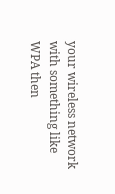your wireless network with something like WPA then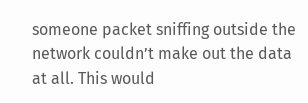someone packet sniffing outside the network couldn’t make out the data at all. This would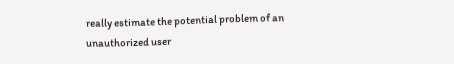really estimate the potential problem of an unauthorized user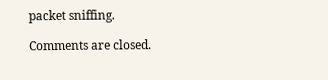packet sniffing.

Comments are closed.